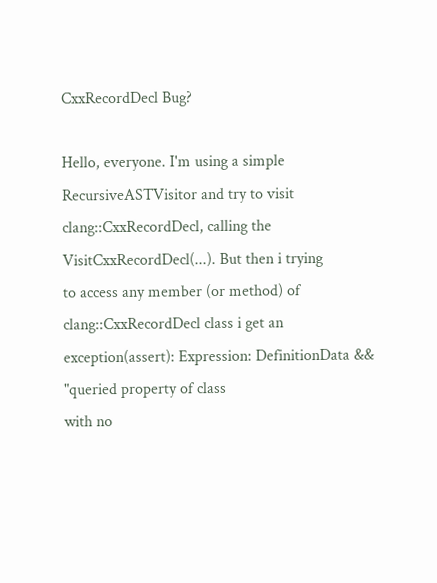CxxRecordDecl Bug?

Hello, everyone. I'm using a simple RecursiveASTVisitor and try to visit
clang::CxxRecordDecl, calling the VisitCxxRecordDecl(...). But then i trying
to access any member (or method) of clang::CxxRecordDecl class i get an
exception(assert): Expression: DefinitionData && "queried property of class
with no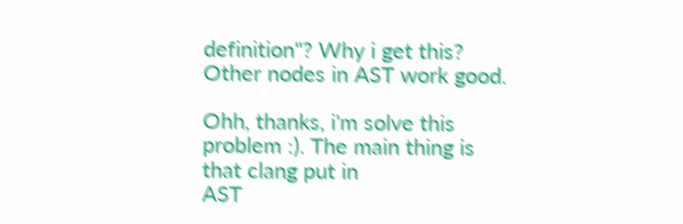definition"? Why i get this? Other nodes in AST work good.

Ohh, thanks, i'm solve this problem :). The main thing is that clang put in
AST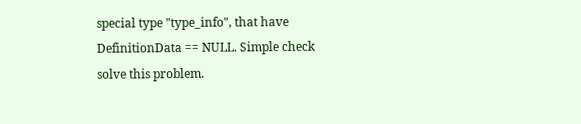special type "type_info", that have DefinitionData == NULL. Simple check
solve this problem.